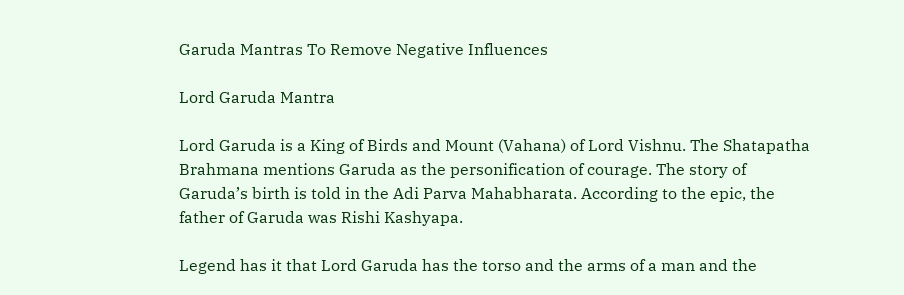Garuda Mantras To Remove Negative Influences

Lord Garuda Mantra

Lord Garuda is a King of Birds and Mount (Vahana) of Lord Vishnu. The Shatapatha Brahmana mentions Garuda as the personification of courage. The story of Garuda’s birth is told in the Adi Parva Mahabharata. According to the epic, the father of Garuda was Rishi Kashyapa.

Legend has it that Lord Garuda has the torso and the arms of a man and the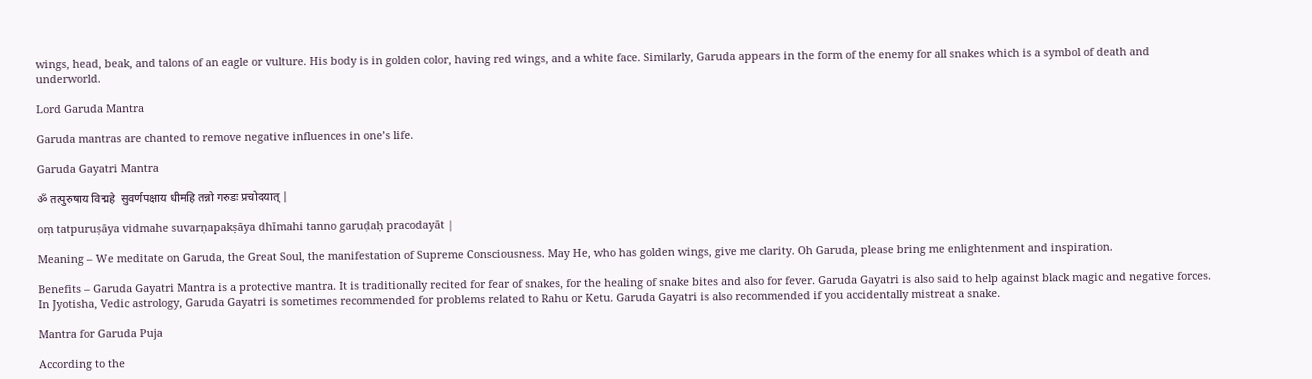wings, head, beak, and talons of an eagle or vulture. His body is in golden color, having red wings, and a white face. Similarly, Garuda appears in the form of the enemy for all snakes which is a symbol of death and underworld.

Lord Garuda Mantra

Garuda mantras are chanted to remove negative influences in one’s life.

Garuda Gayatri Mantra

ॐ तत्पुरुषाय विद्महे  सुवर्णपक्षाय धीमहि तन्नो गरुडः प्रचोदयात् |

oṃ tatpuruṣāya vidmahe suvarṇapakṣāya dhīmahi tanno garuḍaḥ pracodayāt |

Meaning – We meditate on Garuda, the Great Soul, the manifestation of Supreme Consciousness. May He, who has golden wings, give me clarity. Oh Garuda, please bring me enlightenment and inspiration.

Benefits – Garuda Gayatri Mantra is a protective mantra. It is traditionally recited for fear of snakes, for the healing of snake bites and also for fever. Garuda Gayatri is also said to help against black magic and negative forces. In Jyotisha, Vedic astrology, Garuda Gayatri is sometimes recommended for problems related to Rahu or Ketu. Garuda Gayatri is also recommended if you accidentally mistreat a snake.

Mantra for Garuda Puja

According to the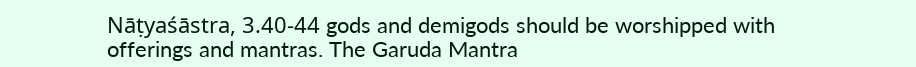Nāṭyaśāstra, 3.40-44 gods and demigods should be worshipped with offerings and mantras. The Garuda Mantra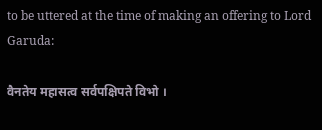to be uttered at the time of making an offering to Lord Garuda:

वैनतेय महासत्व सर्वपक्षिपते विभो ।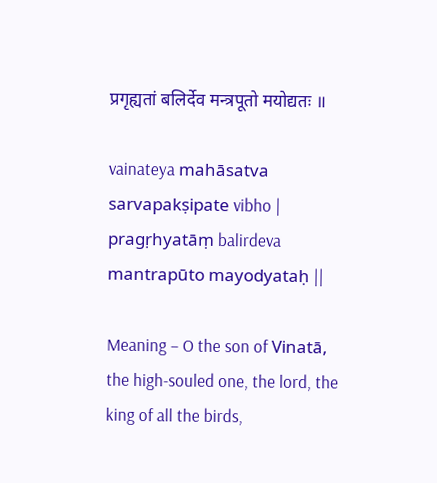प्रगृह्यतां बलिर्देव मन्त्रपूतो मयोद्यतः ॥

vainateya mahāsatva sarvapakṣipate vibho |
pragṛhyatāṃ balirdeva mantrapūto mayodyataḥ ||

Meaning – O the son of Vinatā, the high-souled one, the lord, the king of all the birds,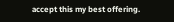accept this my best offering.